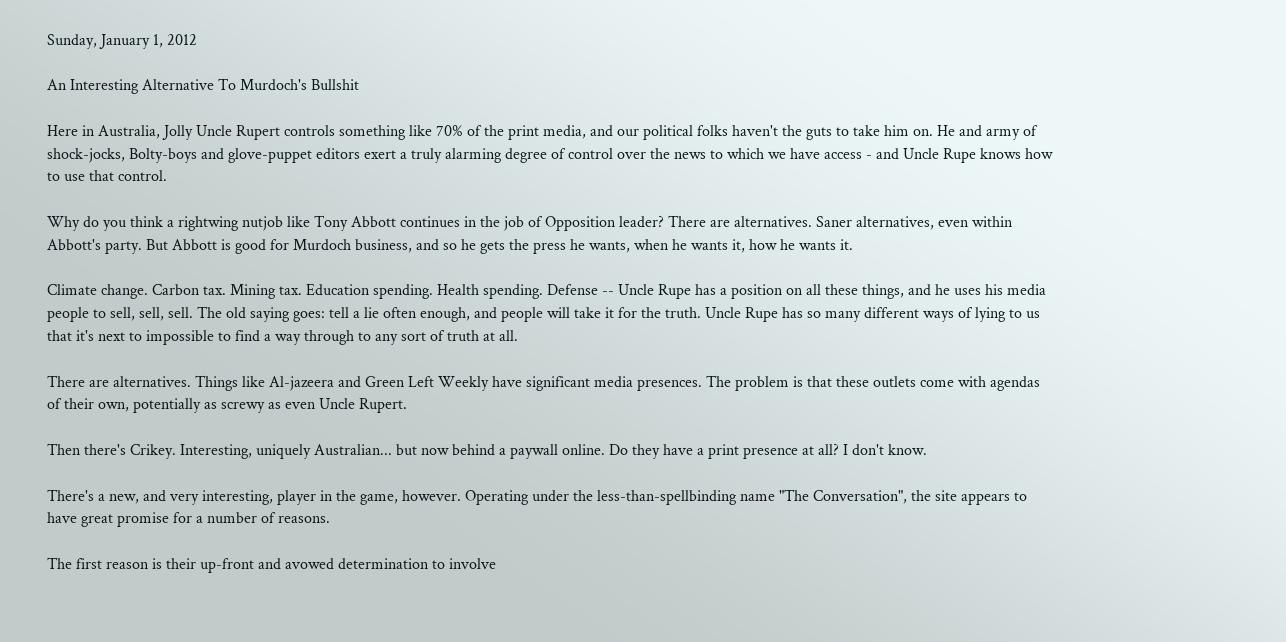Sunday, January 1, 2012

An Interesting Alternative To Murdoch's Bullshit

Here in Australia, Jolly Uncle Rupert controls something like 70% of the print media, and our political folks haven't the guts to take him on. He and army of shock-jocks, Bolty-boys and glove-puppet editors exert a truly alarming degree of control over the news to which we have access - and Uncle Rupe knows how to use that control.

Why do you think a rightwing nutjob like Tony Abbott continues in the job of Opposition leader? There are alternatives. Saner alternatives, even within Abbott's party. But Abbott is good for Murdoch business, and so he gets the press he wants, when he wants it, how he wants it.

Climate change. Carbon tax. Mining tax. Education spending. Health spending. Defense -- Uncle Rupe has a position on all these things, and he uses his media people to sell, sell, sell. The old saying goes: tell a lie often enough, and people will take it for the truth. Uncle Rupe has so many different ways of lying to us that it's next to impossible to find a way through to any sort of truth at all.

There are alternatives. Things like Al-jazeera and Green Left Weekly have significant media presences. The problem is that these outlets come with agendas of their own, potentially as screwy as even Uncle Rupert.

Then there's Crikey. Interesting, uniquely Australian... but now behind a paywall online. Do they have a print presence at all? I don't know.

There's a new, and very interesting, player in the game, however. Operating under the less-than-spellbinding name "The Conversation", the site appears to have great promise for a number of reasons.

The first reason is their up-front and avowed determination to involve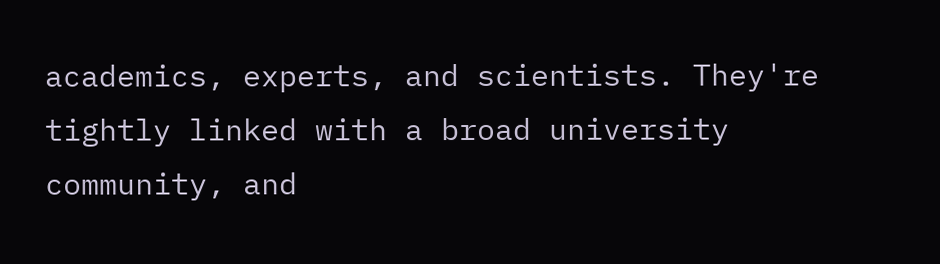academics, experts, and scientists. They're tightly linked with a broad university community, and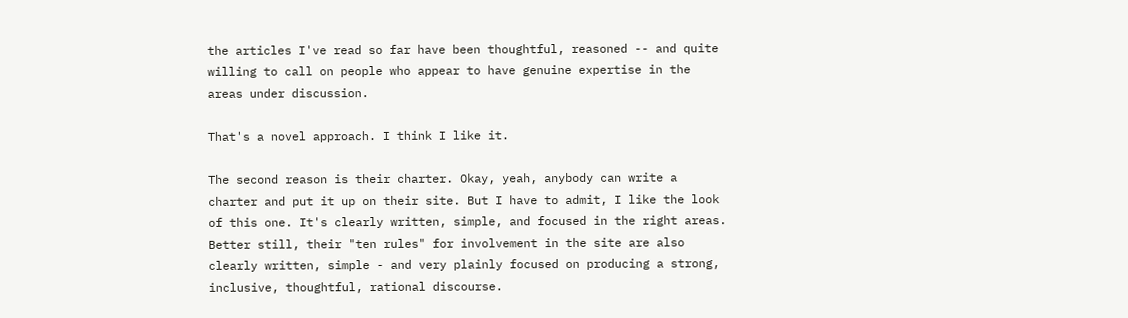the articles I've read so far have been thoughtful, reasoned -- and quite willing to call on people who appear to have genuine expertise in the areas under discussion.

That's a novel approach. I think I like it.

The second reason is their charter. Okay, yeah, anybody can write a charter and put it up on their site. But I have to admit, I like the look of this one. It's clearly written, simple, and focused in the right areas. Better still, their "ten rules" for involvement in the site are also clearly written, simple - and very plainly focused on producing a strong, inclusive, thoughtful, rational discourse.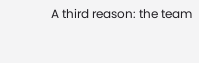A third reason: the team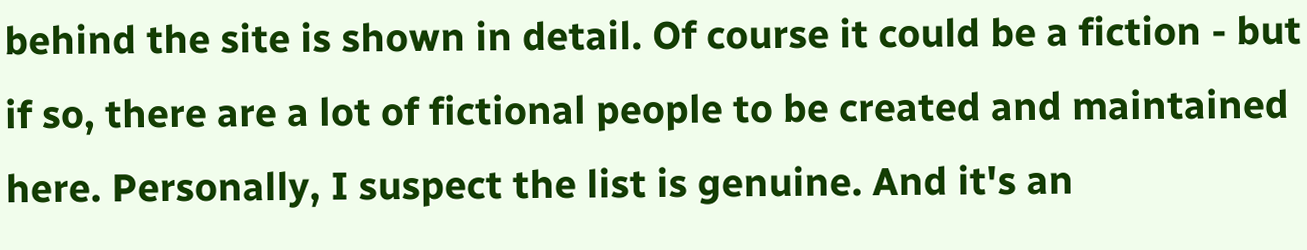behind the site is shown in detail. Of course it could be a fiction - but if so, there are a lot of fictional people to be created and maintained here. Personally, I suspect the list is genuine. And it's an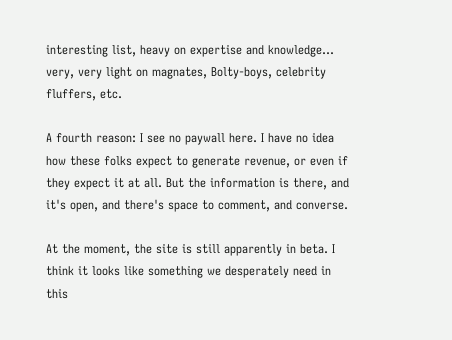interesting list, heavy on expertise and knowledge... very, very light on magnates, Bolty-boys, celebrity fluffers, etc.

A fourth reason: I see no paywall here. I have no idea how these folks expect to generate revenue, or even if they expect it at all. But the information is there, and it's open, and there's space to comment, and converse.

At the moment, the site is still apparently in beta. I think it looks like something we desperately need in this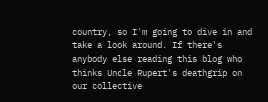country, so I'm going to dive in and take a look around. If there's anybody else reading this blog who thinks Uncle Rupert's deathgrip on our collective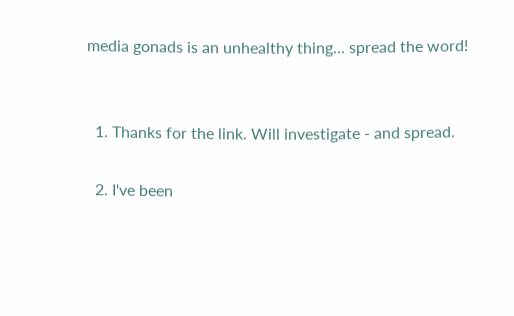media gonads is an unhealthy thing... spread the word!


  1. Thanks for the link. Will investigate - and spread.

  2. I've been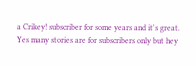a Crikey! subscriber for some years and it's great. Yes many stories are for subscribers only but hey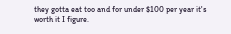they gotta eat too and for under $100 per year it's worth it I figure.